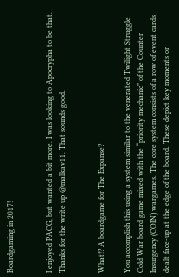Boardgaming in 2017!


I enjoyed PACG, but wanted a bit more. I was looking to Apocrypha to be that. Thanks for the write up @malkav11. That sounds good.


What!? A boardgame for The Expanse?

You accomplish this using a system similar to the venerated Twilight Struggle Cold War board game mixed with the “priority mechanic” of the Counter Insurgency (COIN) wargames. The core system consists of a row of event cards dealt face-up at the edge of the board. These depict key moments or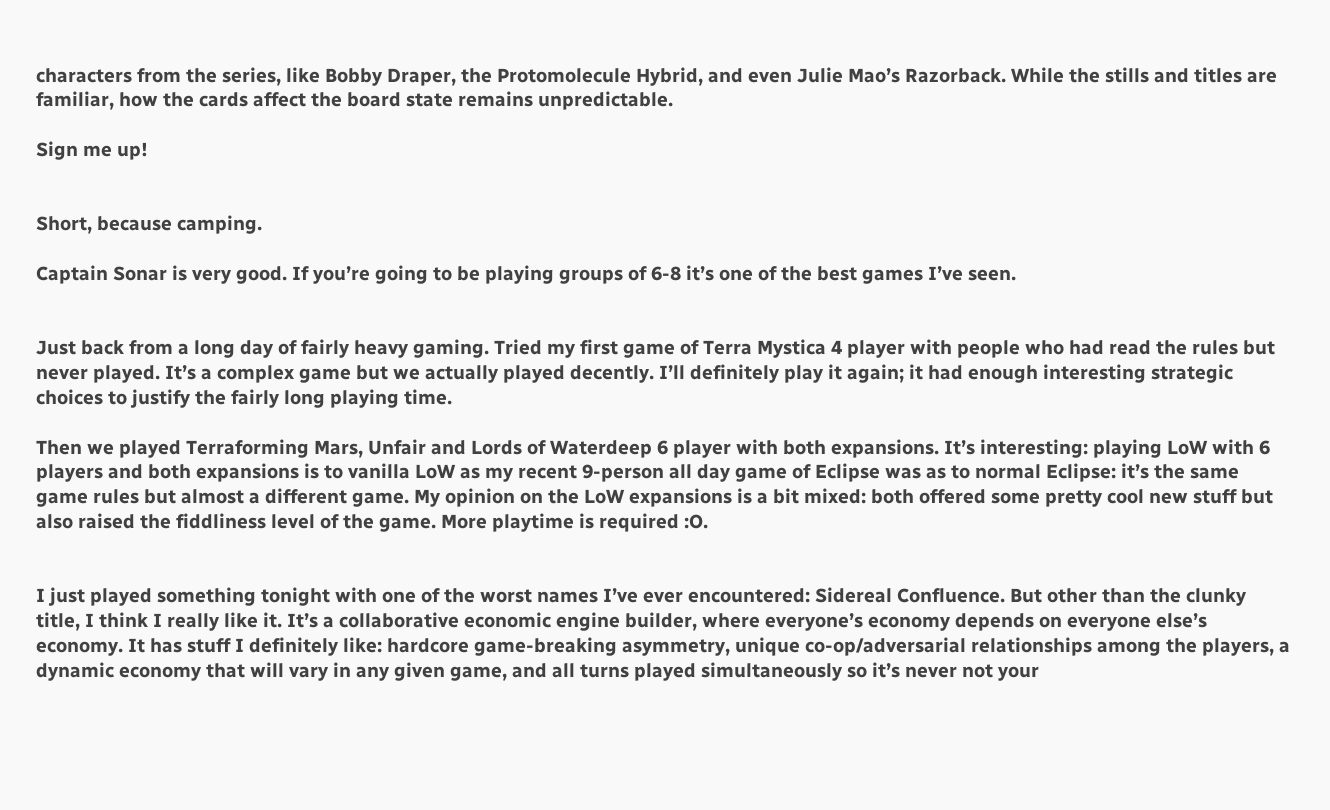characters from the series, like Bobby Draper, the Protomolecule Hybrid, and even Julie Mao’s Razorback. While the stills and titles are familiar, how the cards affect the board state remains unpredictable.

Sign me up!


Short, because camping.

Captain Sonar is very good. If you’re going to be playing groups of 6-8 it’s one of the best games I’ve seen.


Just back from a long day of fairly heavy gaming. Tried my first game of Terra Mystica 4 player with people who had read the rules but never played. It’s a complex game but we actually played decently. I’ll definitely play it again; it had enough interesting strategic choices to justify the fairly long playing time.

Then we played Terraforming Mars, Unfair and Lords of Waterdeep 6 player with both expansions. It’s interesting: playing LoW with 6 players and both expansions is to vanilla LoW as my recent 9-person all day game of Eclipse was as to normal Eclipse: it’s the same game rules but almost a different game. My opinion on the LoW expansions is a bit mixed: both offered some pretty cool new stuff but also raised the fiddliness level of the game. More playtime is required :O.


I just played something tonight with one of the worst names I’ve ever encountered: Sidereal Confluence. But other than the clunky title, I think I really like it. It’s a collaborative economic engine builder, where everyone’s economy depends on everyone else’s economy. It has stuff I definitely like: hardcore game-breaking asymmetry, unique co-op/adversarial relationships among the players, a dynamic economy that will vary in any given game, and all turns played simultaneously so it’s never not your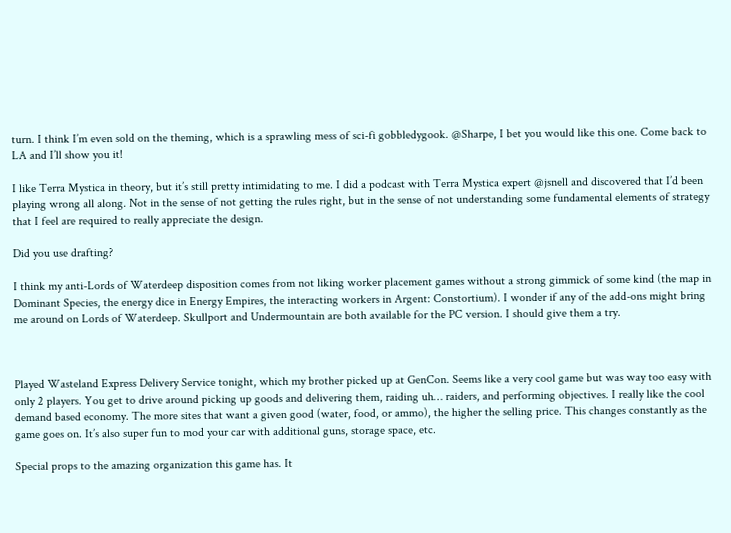turn. I think I’m even sold on the theming, which is a sprawling mess of sci-fi gobbledygook. @Sharpe, I bet you would like this one. Come back to LA and I’ll show you it!

I like Terra Mystica in theory, but it’s still pretty intimidating to me. I did a podcast with Terra Mystica expert @jsnell and discovered that I’d been playing wrong all along. Not in the sense of not getting the rules right, but in the sense of not understanding some fundamental elements of strategy that I feel are required to really appreciate the design.

Did you use drafting?

I think my anti-Lords of Waterdeep disposition comes from not liking worker placement games without a strong gimmick of some kind (the map in Dominant Species, the energy dice in Energy Empires, the interacting workers in Argent: Constortium). I wonder if any of the add-ons might bring me around on Lords of Waterdeep. Skullport and Undermountain are both available for the PC version. I should give them a try.



Played Wasteland Express Delivery Service tonight, which my brother picked up at GenCon. Seems like a very cool game but was way too easy with only 2 players. You get to drive around picking up goods and delivering them, raiding uh… raiders, and performing objectives. I really like the cool demand based economy. The more sites that want a given good (water, food, or ammo), the higher the selling price. This changes constantly as the game goes on. It’s also super fun to mod your car with additional guns, storage space, etc.

Special props to the amazing organization this game has. It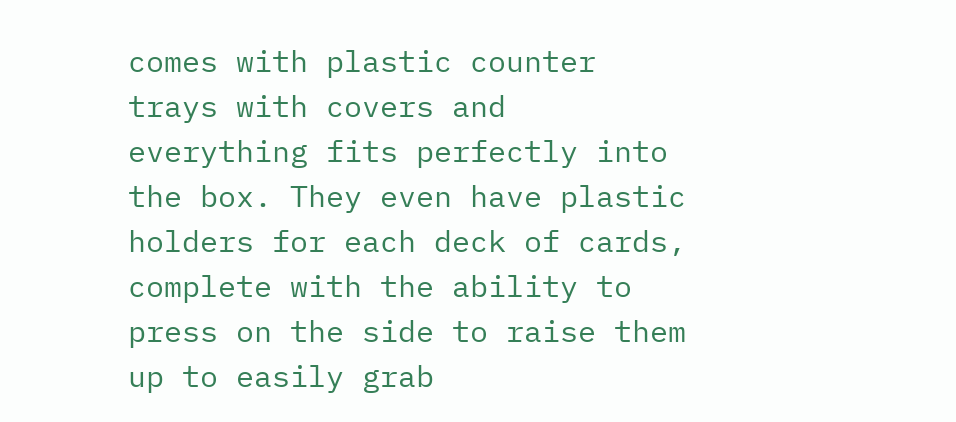comes with plastic counter trays with covers and everything fits perfectly into the box. They even have plastic holders for each deck of cards, complete with the ability to press on the side to raise them up to easily grab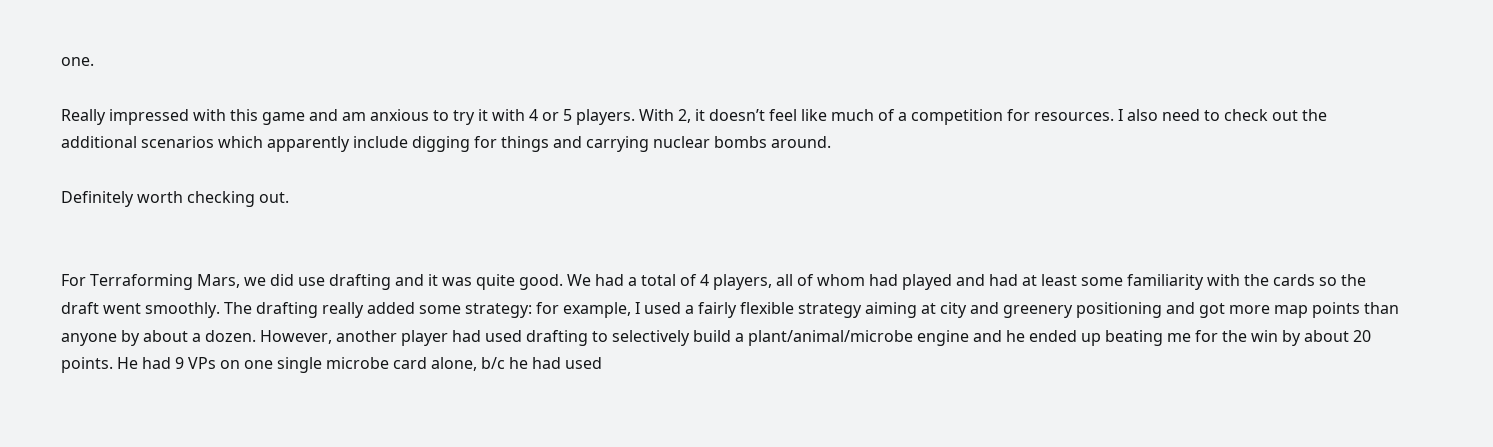one.

Really impressed with this game and am anxious to try it with 4 or 5 players. With 2, it doesn’t feel like much of a competition for resources. I also need to check out the additional scenarios which apparently include digging for things and carrying nuclear bombs around.

Definitely worth checking out.


For Terraforming Mars, we did use drafting and it was quite good. We had a total of 4 players, all of whom had played and had at least some familiarity with the cards so the draft went smoothly. The drafting really added some strategy: for example, I used a fairly flexible strategy aiming at city and greenery positioning and got more map points than anyone by about a dozen. However, another player had used drafting to selectively build a plant/animal/microbe engine and he ended up beating me for the win by about 20 points. He had 9 VPs on one single microbe card alone, b/c he had used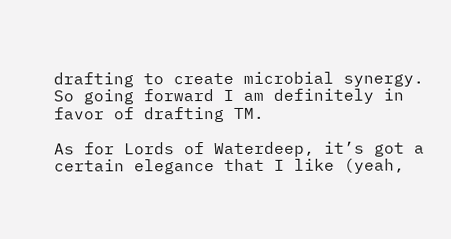drafting to create microbial synergy. So going forward I am definitely in favor of drafting TM.

As for Lords of Waterdeep, it’s got a certain elegance that I like (yeah,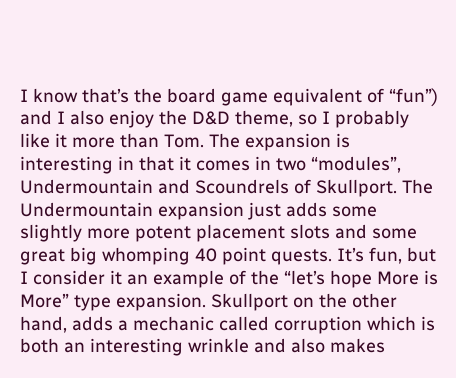I know that’s the board game equivalent of “fun”) and I also enjoy the D&D theme, so I probably like it more than Tom. The expansion is interesting in that it comes in two “modules”, Undermountain and Scoundrels of Skullport. The Undermountain expansion just adds some slightly more potent placement slots and some great big whomping 40 point quests. It’s fun, but I consider it an example of the “let’s hope More is More” type expansion. Skullport on the other hand, adds a mechanic called corruption which is both an interesting wrinkle and also makes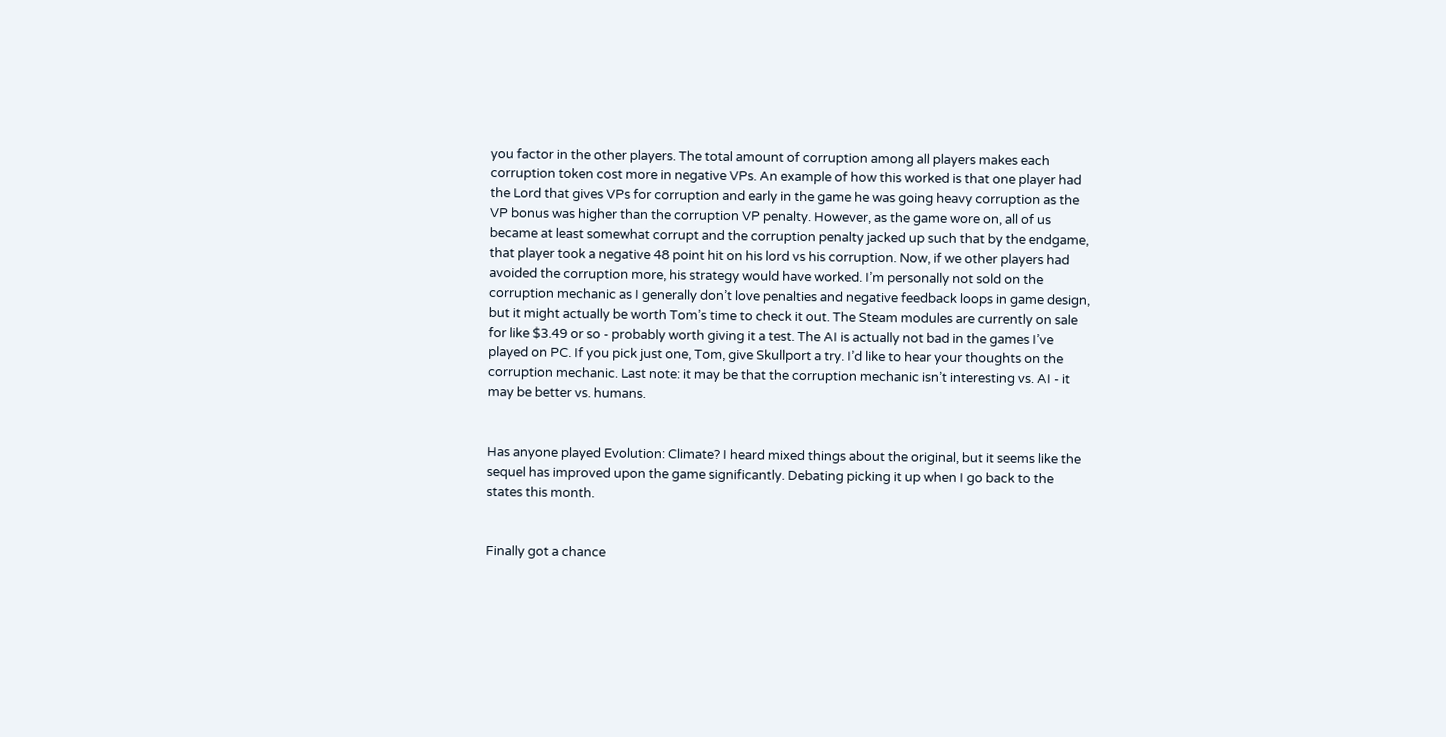you factor in the other players. The total amount of corruption among all players makes each corruption token cost more in negative VPs. An example of how this worked is that one player had the Lord that gives VPs for corruption and early in the game he was going heavy corruption as the VP bonus was higher than the corruption VP penalty. However, as the game wore on, all of us became at least somewhat corrupt and the corruption penalty jacked up such that by the endgame, that player took a negative 48 point hit on his lord vs his corruption. Now, if we other players had avoided the corruption more, his strategy would have worked. I’m personally not sold on the corruption mechanic as I generally don’t love penalties and negative feedback loops in game design, but it might actually be worth Tom’s time to check it out. The Steam modules are currently on sale for like $3.49 or so - probably worth giving it a test. The AI is actually not bad in the games I’ve played on PC. If you pick just one, Tom, give Skullport a try. I’d like to hear your thoughts on the corruption mechanic. Last note: it may be that the corruption mechanic isn’t interesting vs. AI - it may be better vs. humans.


Has anyone played Evolution: Climate? I heard mixed things about the original, but it seems like the sequel has improved upon the game significantly. Debating picking it up when I go back to the states this month.


Finally got a chance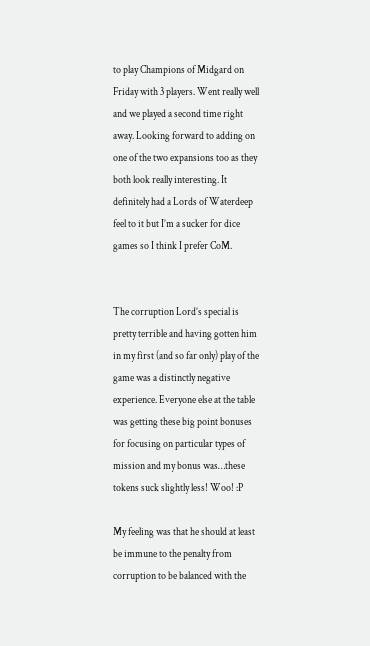to play Champions of Midgard on Friday with 3 players. Went really well and we played a second time right away. Looking forward to adding on one of the two expansions too as they both look really interesting. It definitely had a Lords of Waterdeep feel to it but I’m a sucker for dice games so I think I prefer CoM.


The corruption Lord’s special is pretty terrible and having gotten him in my first (and so far only) play of the game was a distinctly negative experience. Everyone else at the table was getting these big point bonuses for focusing on particular types of mission and my bonus was…these tokens suck slightly less! Woo! :P

My feeling was that he should at least be immune to the penalty from corruption to be balanced with the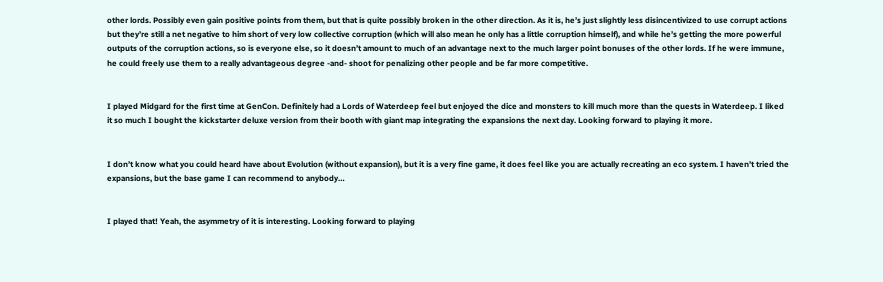other lords. Possibly even gain positive points from them, but that is quite possibly broken in the other direction. As it is, he’s just slightly less disincentivized to use corrupt actions but they’re still a net negative to him short of very low collective corruption (which will also mean he only has a little corruption himself), and while he’s getting the more powerful outputs of the corruption actions, so is everyone else, so it doesn’t amount to much of an advantage next to the much larger point bonuses of the other lords. If he were immune, he could freely use them to a really advantageous degree -and- shoot for penalizing other people and be far more competitive.


I played Midgard for the first time at GenCon. Definitely had a Lords of Waterdeep feel but enjoyed the dice and monsters to kill much more than the quests in Waterdeep. I liked it so much I bought the kickstarter deluxe version from their booth with giant map integrating the expansions the next day. Looking forward to playing it more.


I don’t know what you could heard have about Evolution (without expansion), but it is a very fine game, it does feel like you are actually recreating an eco system. I haven’t tried the expansions, but the base game I can recommend to anybody…


I played that! Yeah, the asymmetry of it is interesting. Looking forward to playing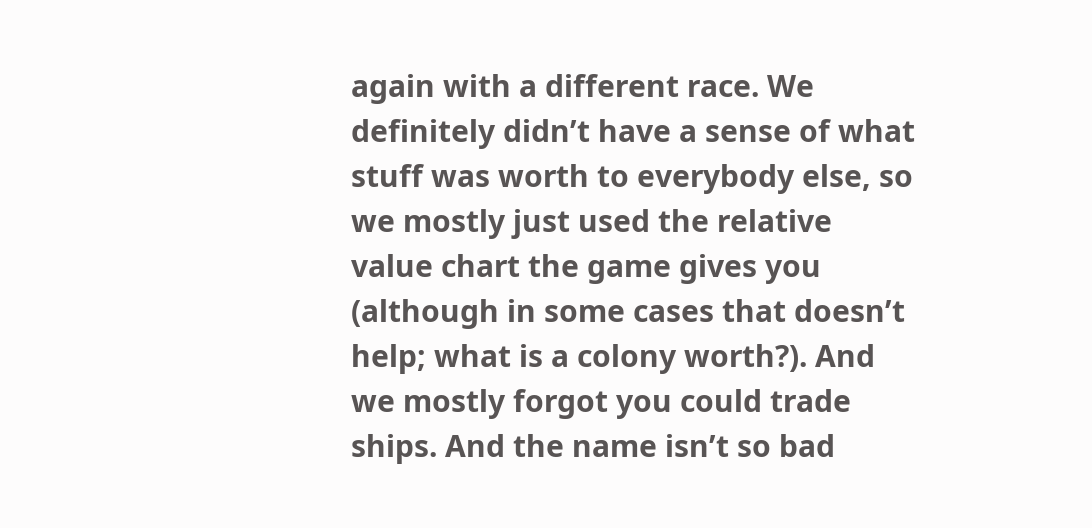again with a different race. We definitely didn’t have a sense of what stuff was worth to everybody else, so we mostly just used the relative value chart the game gives you (although in some cases that doesn’t help; what is a colony worth?). And we mostly forgot you could trade ships. And the name isn’t so bad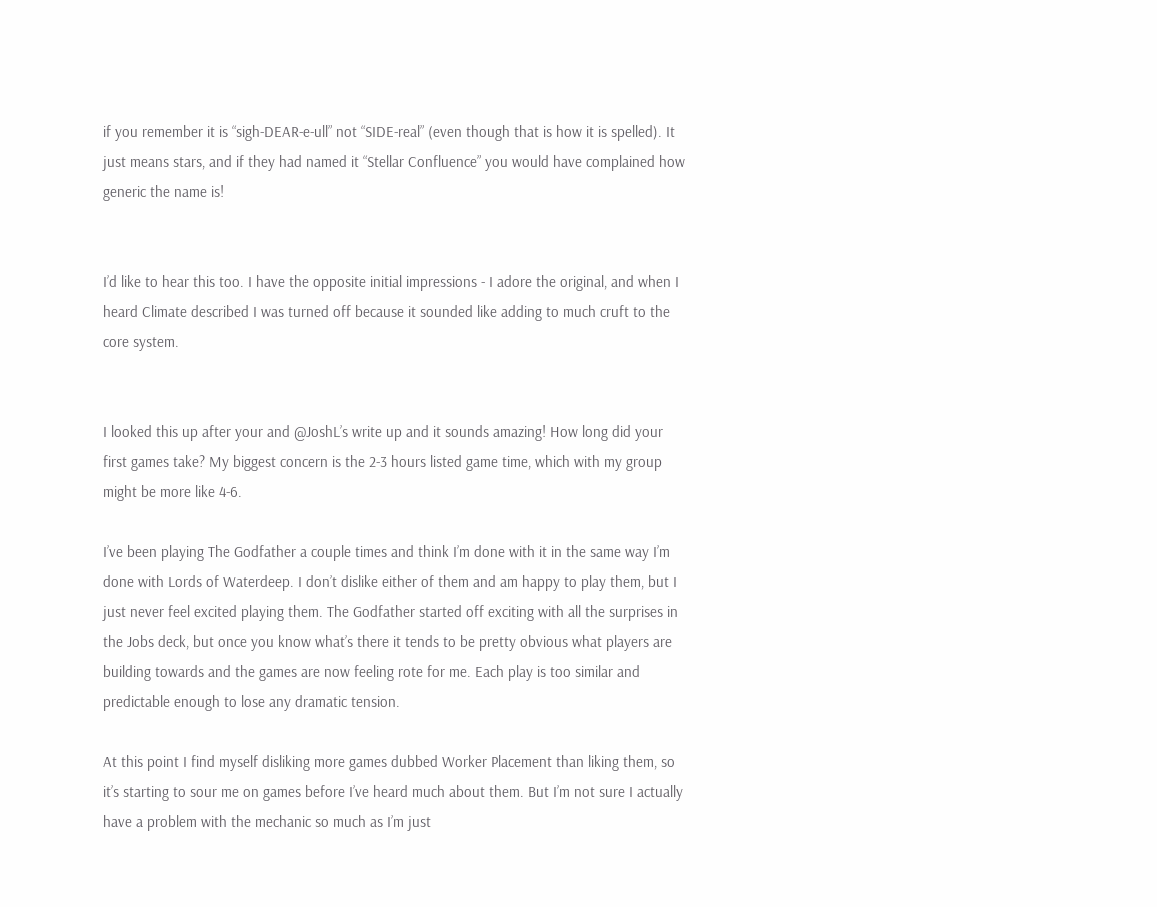if you remember it is “sigh-DEAR-e-ull” not “SIDE-real” (even though that is how it is spelled). It just means stars, and if they had named it “Stellar Confluence” you would have complained how generic the name is!


I’d like to hear this too. I have the opposite initial impressions - I adore the original, and when I heard Climate described I was turned off because it sounded like adding to much cruft to the core system.


I looked this up after your and @JoshL’s write up and it sounds amazing! How long did your first games take? My biggest concern is the 2-3 hours listed game time, which with my group might be more like 4-6.

I’ve been playing The Godfather a couple times and think I’m done with it in the same way I’m done with Lords of Waterdeep. I don’t dislike either of them and am happy to play them, but I just never feel excited playing them. The Godfather started off exciting with all the surprises in the Jobs deck, but once you know what’s there it tends to be pretty obvious what players are building towards and the games are now feeling rote for me. Each play is too similar and predictable enough to lose any dramatic tension.

At this point I find myself disliking more games dubbed Worker Placement than liking them, so it’s starting to sour me on games before I’ve heard much about them. But I’m not sure I actually have a problem with the mechanic so much as I’m just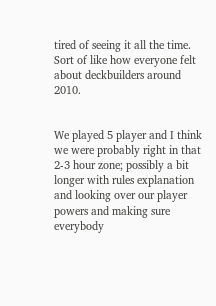tired of seeing it all the time. Sort of like how everyone felt about deckbuilders around 2010.


We played 5 player and I think we were probably right in that 2-3 hour zone; possibly a bit longer with rules explanation and looking over our player powers and making sure everybody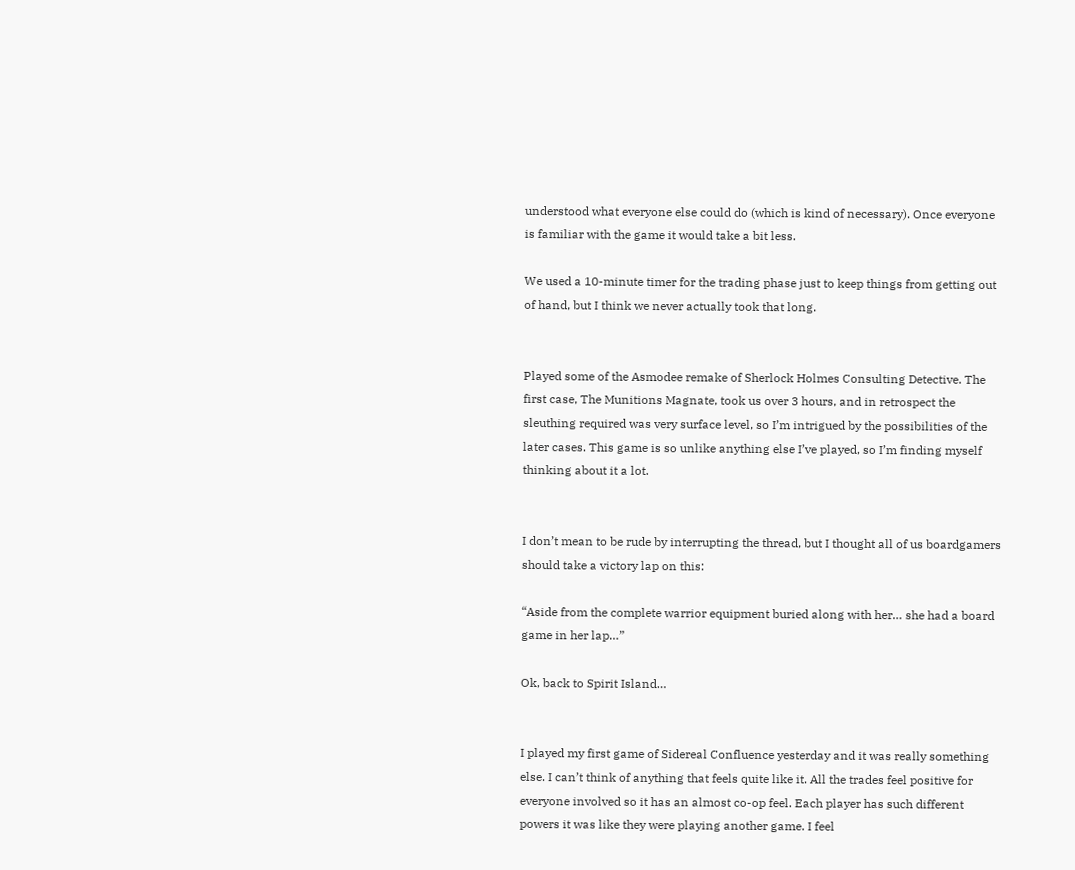understood what everyone else could do (which is kind of necessary). Once everyone is familiar with the game it would take a bit less.

We used a 10-minute timer for the trading phase just to keep things from getting out of hand, but I think we never actually took that long.


Played some of the Asmodee remake of Sherlock Holmes Consulting Detective. The first case, The Munitions Magnate, took us over 3 hours, and in retrospect the sleuthing required was very surface level, so I’m intrigued by the possibilities of the later cases. This game is so unlike anything else I’ve played, so I’m finding myself thinking about it a lot.


I don’t mean to be rude by interrupting the thread, but I thought all of us boardgamers should take a victory lap on this:

“Aside from the complete warrior equipment buried along with her… she had a board game in her lap…”

Ok, back to Spirit Island…


I played my first game of Sidereal Confluence yesterday and it was really something else. I can’t think of anything that feels quite like it. All the trades feel positive for everyone involved so it has an almost co-op feel. Each player has such different powers it was like they were playing another game. I feel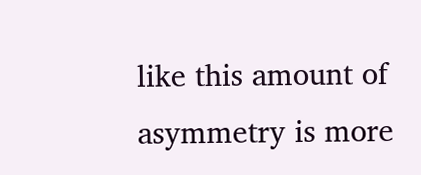like this amount of asymmetry is more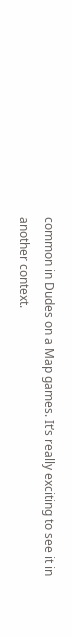common in Dudes on a Map games. It’s really exciting to see it in another context.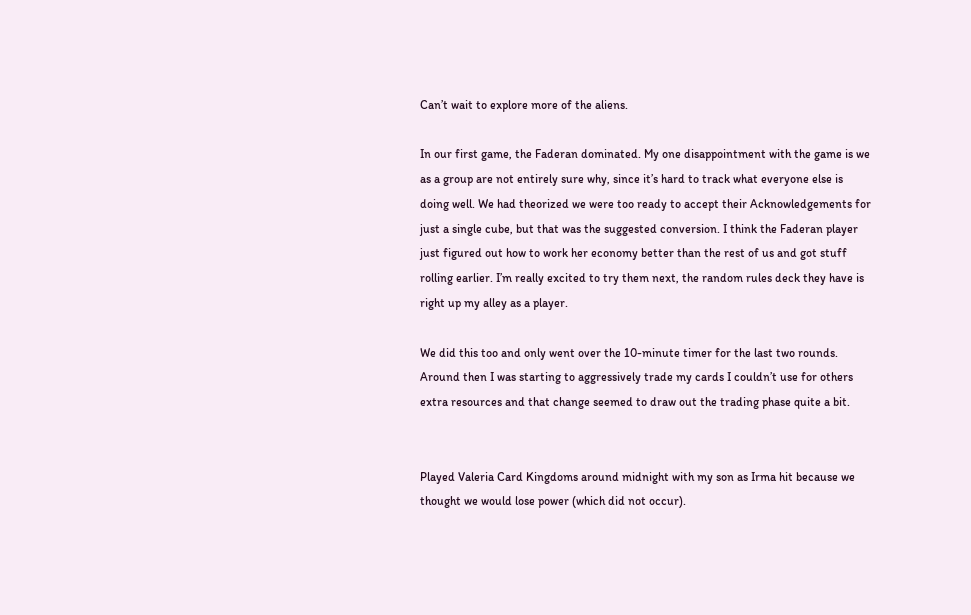Can’t wait to explore more of the aliens.

In our first game, the Faderan dominated. My one disappointment with the game is we as a group are not entirely sure why, since it’s hard to track what everyone else is doing well. We had theorized we were too ready to accept their Acknowledgements for just a single cube, but that was the suggested conversion. I think the Faderan player just figured out how to work her economy better than the rest of us and got stuff rolling earlier. I’m really excited to try them next, the random rules deck they have is right up my alley as a player.

We did this too and only went over the 10-minute timer for the last two rounds. Around then I was starting to aggressively trade my cards I couldn’t use for others extra resources and that change seemed to draw out the trading phase quite a bit.


Played Valeria Card Kingdoms around midnight with my son as Irma hit because we thought we would lose power (which did not occur).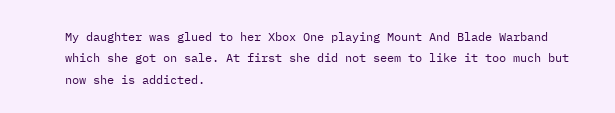My daughter was glued to her Xbox One playing Mount And Blade Warband which she got on sale. At first she did not seem to like it too much but now she is addicted.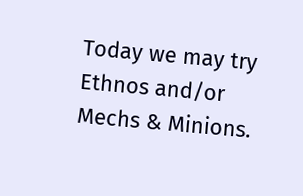Today we may try Ethnos and/or Mechs & Minions.